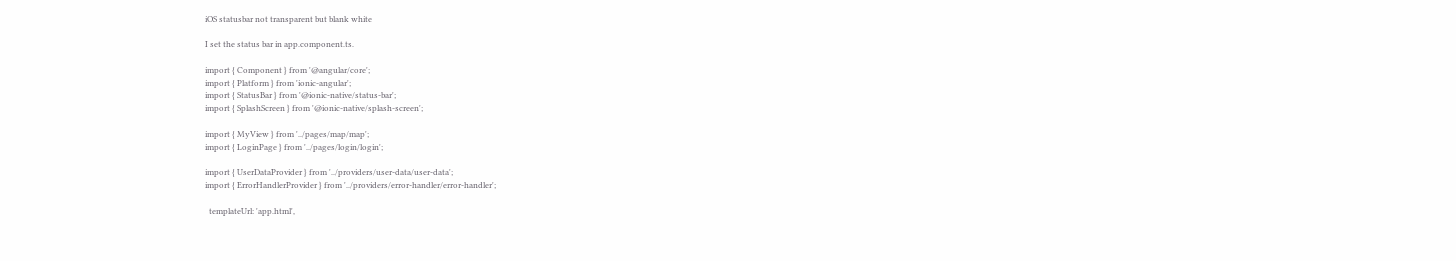iOS statusbar not transparent but blank white

I set the status bar in app.component.ts.

import { Component } from '@angular/core';
import { Platform } from 'ionic-angular';
import { StatusBar } from '@ionic-native/status-bar';
import { SplashScreen } from '@ionic-native/splash-screen';

import { MyView } from '../pages/map/map';
import { LoginPage } from '../pages/login/login';

import { UserDataProvider } from '../providers/user-data/user-data';
import { ErrorHandlerProvider } from '../providers/error-handler/error-handler';

  templateUrl: 'app.html',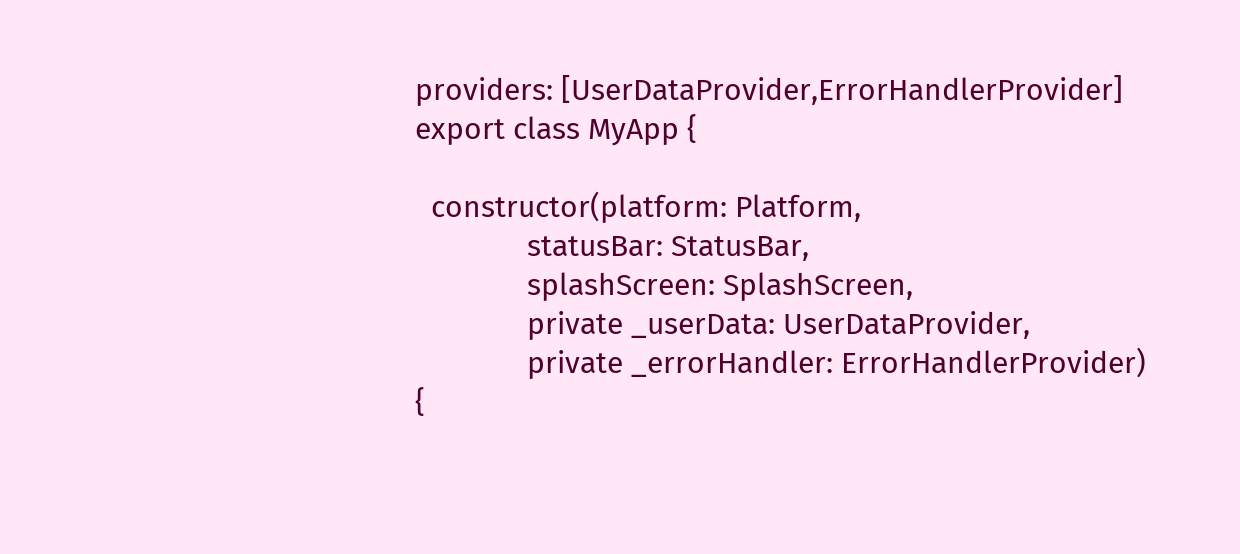providers: [UserDataProvider,ErrorHandlerProvider]
export class MyApp {

  constructor(platform: Platform,
              statusBar: StatusBar,
              splashScreen: SplashScreen,
              private _userData: UserDataProvider,
              private _errorHandler: ErrorHandlerProvider) {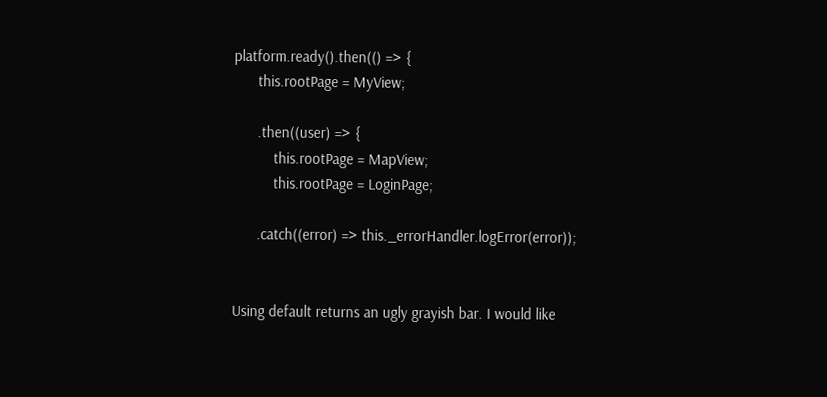platform.ready().then(() => {
      this.rootPage = MyView;

      .then((user) => {
          this.rootPage = MapView;
          this.rootPage = LoginPage;

      .catch((error) => this._errorHandler.logError(error));


Using default returns an ugly grayish bar. I would like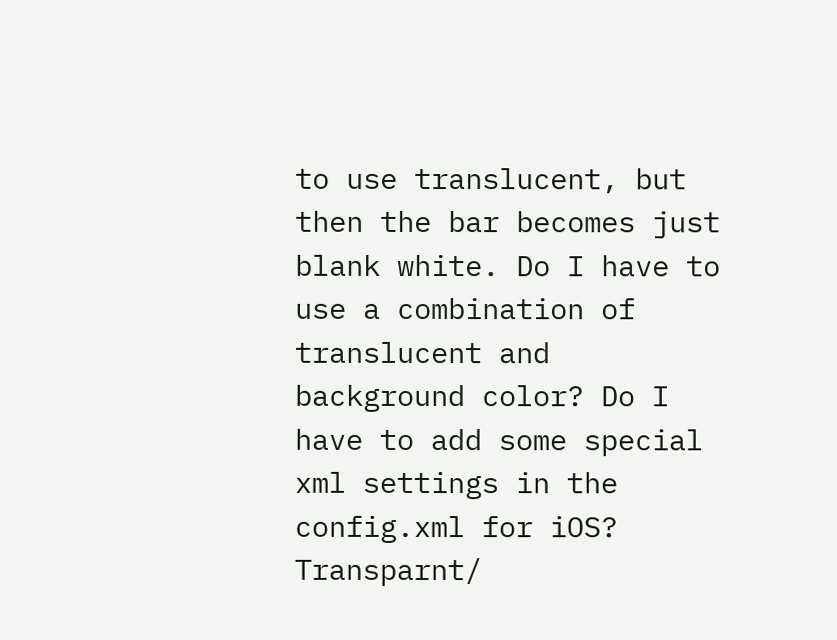to use translucent, but then the bar becomes just blank white. Do I have to use a combination of translucent and background color? Do I have to add some special xml settings in the config.xml for iOS? Transparnt/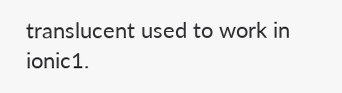translucent used to work in ionic1.